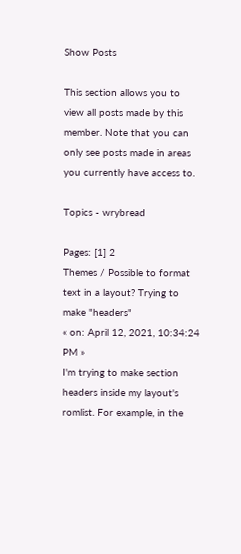Show Posts

This section allows you to view all posts made by this member. Note that you can only see posts made in areas you currently have access to.

Topics - wrybread

Pages: [1] 2
Themes / Possible to format text in a layout? Trying to make "headers"
« on: April 12, 2021, 10:34:24 PM »
I'm trying to make section headers inside my layout's romlist. For example, in the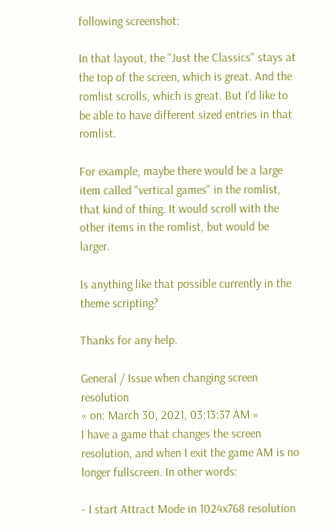following screenshot:

In that layout, the "Just the Classics" stays at the top of the screen, which is great. And the romlist scrolls, which is great. But I'd like to be able to have different sized entries in that romlist.

For example, maybe there would be a large item called "vertical games" in the romlist, that kind of thing. It would scroll with the other items in the romlist, but would be larger.

Is anything like that possible currently in the theme scripting?

Thanks for any help.

General / Issue when changing screen resolution
« on: March 30, 2021, 03:13:37 AM »
I have a game that changes the screen resolution, and when I exit the game AM is no longer fullscreen. In other words:

- I start Attract Mode in 1024x768 resolution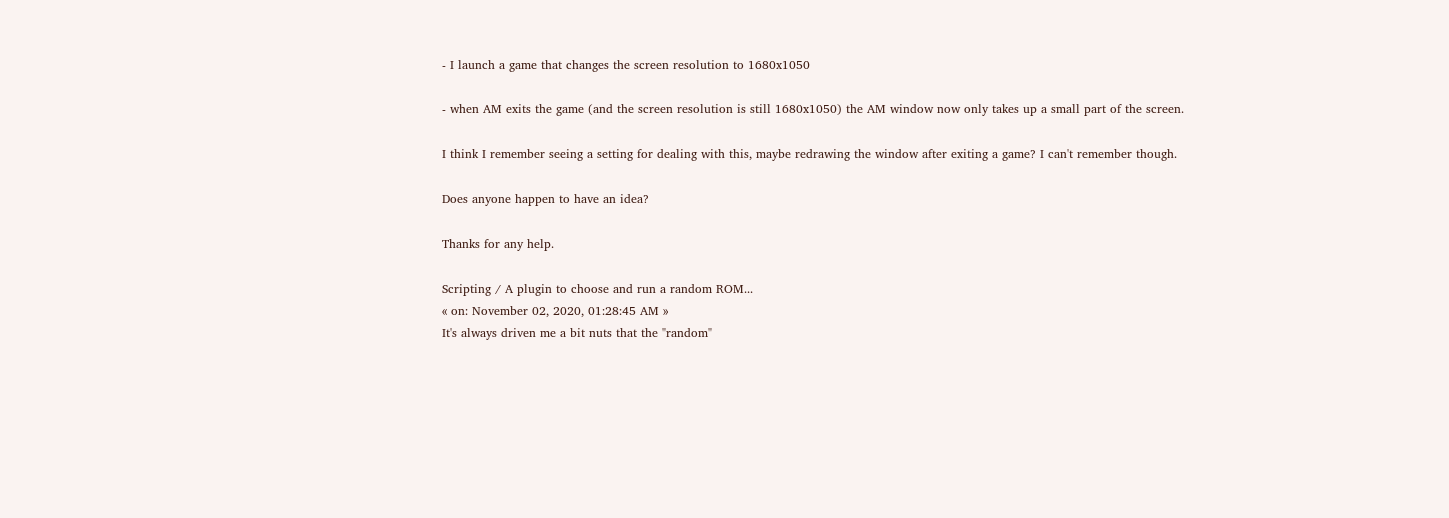- I launch a game that changes the screen resolution to 1680x1050

- when AM exits the game (and the screen resolution is still 1680x1050) the AM window now only takes up a small part of the screen.

I think I remember seeing a setting for dealing with this, maybe redrawing the window after exiting a game? I can't remember though.

Does anyone happen to have an idea?

Thanks for any help.

Scripting / A plugin to choose and run a random ROM...
« on: November 02, 2020, 01:28:45 AM »
It's always driven me a bit nuts that the "random"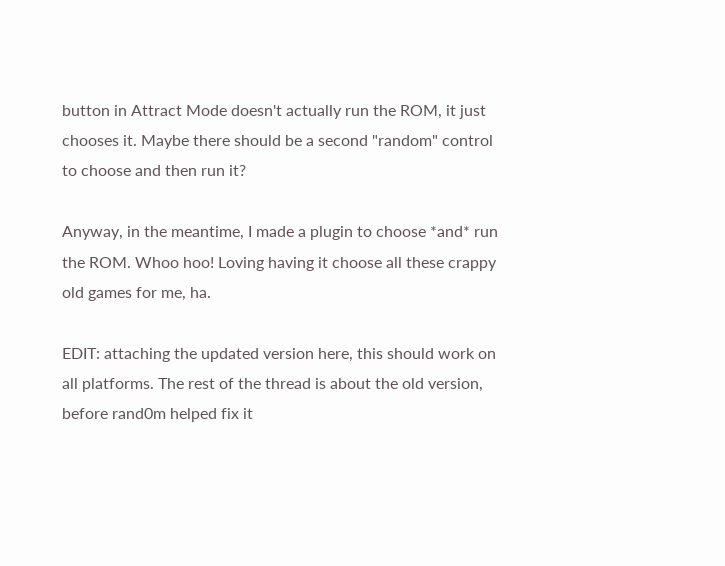button in Attract Mode doesn't actually run the ROM, it just chooses it. Maybe there should be a second "random" control to choose and then run it?

Anyway, in the meantime, I made a plugin to choose *and* run the ROM. Whoo hoo! Loving having it choose all these crappy old games for me, ha.

EDIT: attaching the updated version here, this should work on all platforms. The rest of the thread is about the old version, before rand0m helped fix it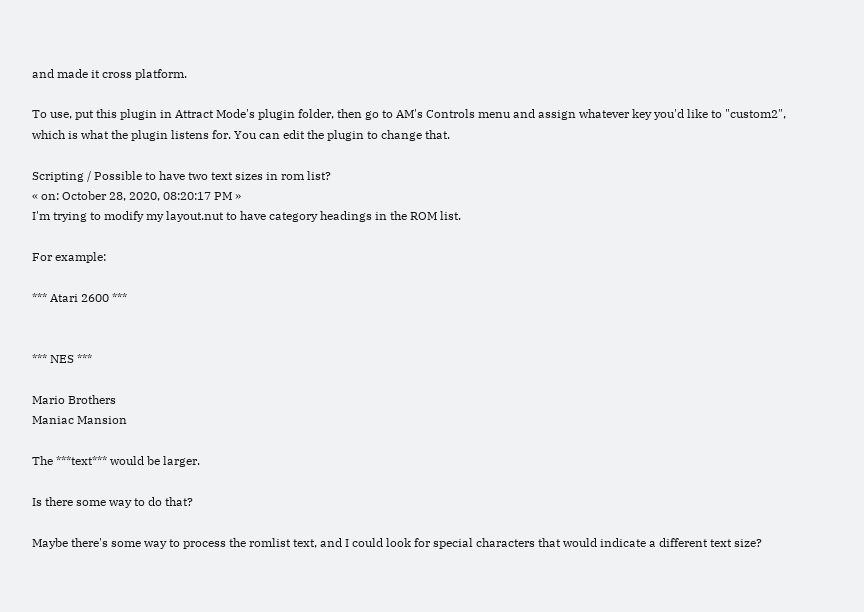and made it cross platform.

To use, put this plugin in Attract Mode's plugin folder, then go to AM's Controls menu and assign whatever key you'd like to "custom2", which is what the plugin listens for. You can edit the plugin to change that.

Scripting / Possible to have two text sizes in rom list?
« on: October 28, 2020, 08:20:17 PM »
I'm trying to modify my layout.nut to have category headings in the ROM list.

For example:

*** Atari 2600 ***


*** NES ***

Mario Brothers
Maniac Mansion

The ***text*** would be larger.

Is there some way to do that?

Maybe there's some way to process the romlist text, and I could look for special characters that would indicate a different text size?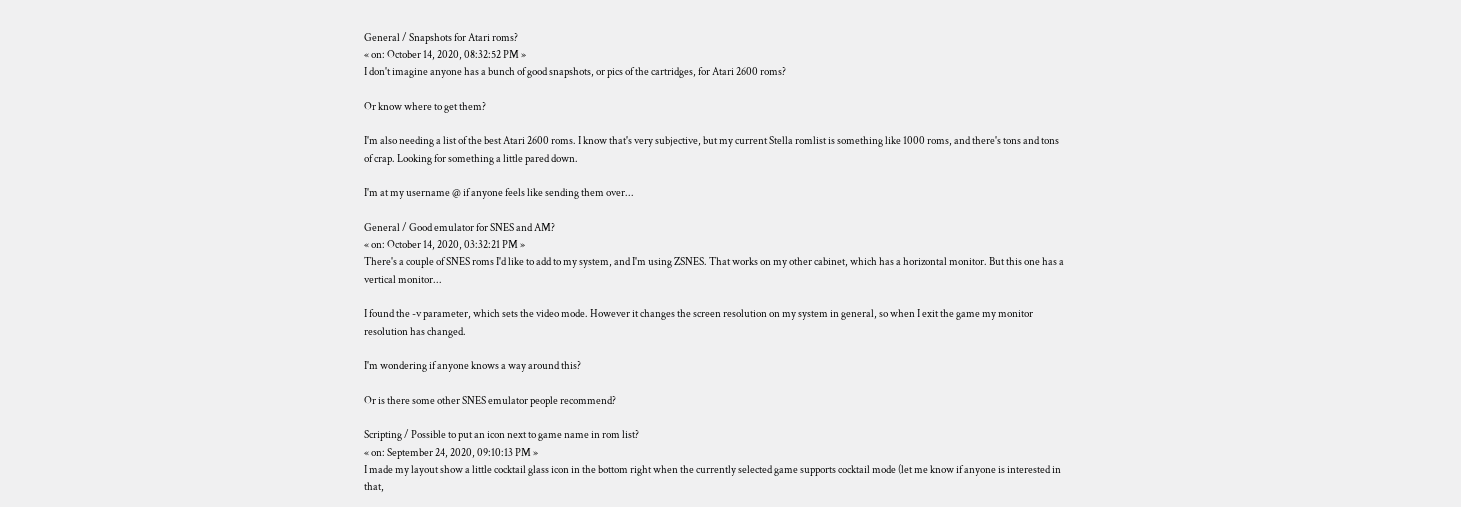General / Snapshots for Atari roms?
« on: October 14, 2020, 08:32:52 PM »
I don't imagine anyone has a bunch of good snapshots, or pics of the cartridges, for Atari 2600 roms?

Or know where to get them?

I'm also needing a list of the best Atari 2600 roms. I know that's very subjective, but my current Stella romlist is something like 1000 roms, and there's tons and tons of crap. Looking for something a little pared down.

I'm at my username @ if anyone feels like sending them over...

General / Good emulator for SNES and AM?
« on: October 14, 2020, 03:32:21 PM »
There's a couple of SNES roms I'd like to add to my system, and I'm using ZSNES. That works on my other cabinet, which has a horizontal monitor. But this one has a vertical monitor...

I found the -v parameter, which sets the video mode. However it changes the screen resolution on my system in general, so when I exit the game my monitor resolution has changed.

I'm wondering if anyone knows a way around this?

Or is there some other SNES emulator people recommend?

Scripting / Possible to put an icon next to game name in rom list?
« on: September 24, 2020, 09:10:13 PM »
I made my layout show a little cocktail glass icon in the bottom right when the currently selected game supports cocktail mode (let me know if anyone is interested in that,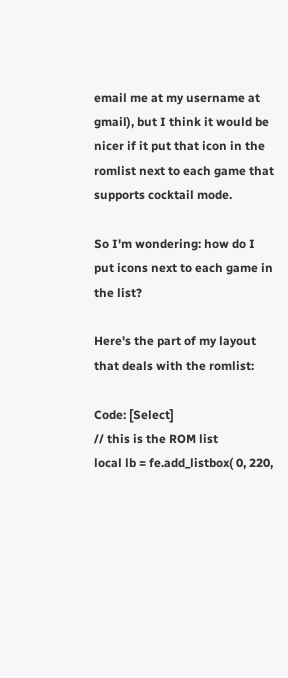email me at my username at gmail), but I think it would be nicer if it put that icon in the romlist next to each game that supports cocktail mode.

So I'm wondering: how do I put icons next to each game in the list?

Here's the part of my layout that deals with the romlist:

Code: [Select]
// this is the ROM list
local lb = fe.add_listbox( 0, 220,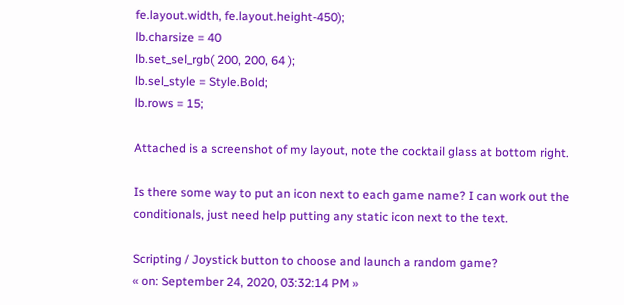fe.layout.width, fe.layout.height-450);
lb.charsize = 40
lb.set_sel_rgb( 200, 200, 64 );
lb.sel_style = Style.Bold;
lb.rows = 15;

Attached is a screenshot of my layout, note the cocktail glass at bottom right.

Is there some way to put an icon next to each game name? I can work out the conditionals, just need help putting any static icon next to the text.

Scripting / Joystick button to choose and launch a random game?
« on: September 24, 2020, 03:32:14 PM »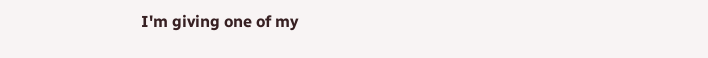I'm giving one of my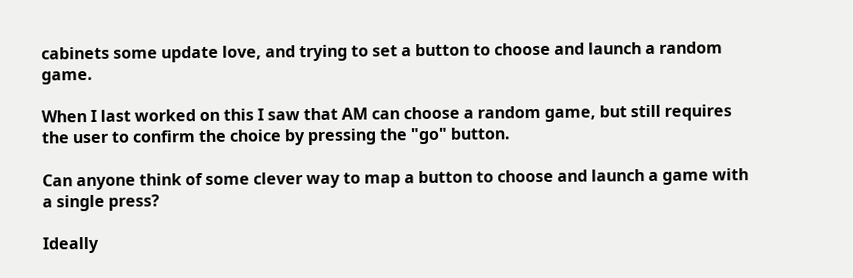cabinets some update love, and trying to set a button to choose and launch a random game.

When I last worked on this I saw that AM can choose a random game, but still requires the user to confirm the choice by pressing the "go" button.

Can anyone think of some clever way to map a button to choose and launch a game with a single press?

Ideally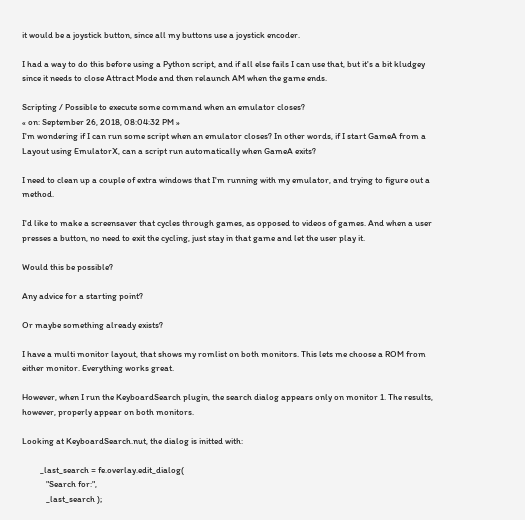it would be a joystick button, since all my buttons use a joystick encoder.

I had a way to do this before using a Python script, and if all else fails I can use that, but it's a bit kludgey since it needs to close Attract Mode and then relaunch AM when the game ends.

Scripting / Possible to execute some command when an emulator closes?
« on: September 26, 2018, 08:04:32 PM »
I'm wondering if I can run some script when an emulator closes? In other words, if I start GameA from a Layout using EmulatorX, can a script run automatically when GameA exits?

I need to clean up a couple of extra windows that I'm running with my emulator, and trying to figure out a method.

I'd like to make a screensaver that cycles through games, as opposed to videos of games. And when a user presses a button, no need to exit the cycling, just stay in that game and let the user play it.

Would this be possible?

Any advice for a starting point?

Or maybe something already exists?

I have a multi monitor layout, that shows my romlist on both monitors. This lets me choose a ROM from either monitor. Everything works great.

However, when I run the KeyboardSearch plugin, the search dialog appears only on monitor 1. The results, however, properly appear on both monitors.

Looking at KeyboardSearch.nut, the dialog is initted with:

         _last_search = fe.overlay.edit_dialog(
            "Search for:",
            _last_search );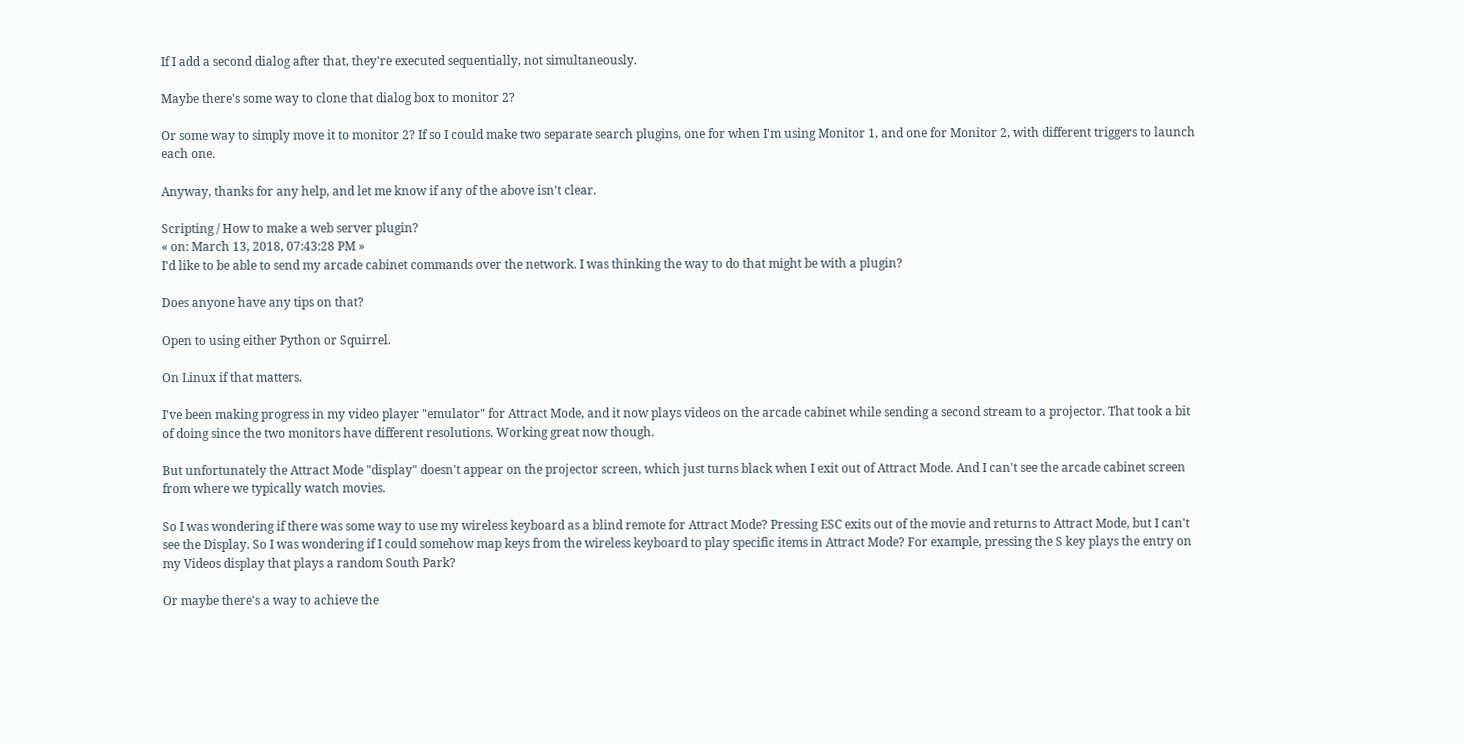If I add a second dialog after that, they're executed sequentially, not simultaneously.

Maybe there's some way to clone that dialog box to monitor 2?

Or some way to simply move it to monitor 2? If so I could make two separate search plugins, one for when I'm using Monitor 1, and one for Monitor 2, with different triggers to launch each one.

Anyway, thanks for any help, and let me know if any of the above isn't clear.

Scripting / How to make a web server plugin?
« on: March 13, 2018, 07:43:28 PM »
I'd like to be able to send my arcade cabinet commands over the network. I was thinking the way to do that might be with a plugin?

Does anyone have any tips on that?

Open to using either Python or Squirrel.

On Linux if that matters.

I've been making progress in my video player "emulator" for Attract Mode, and it now plays videos on the arcade cabinet while sending a second stream to a projector. That took a bit of doing since the two monitors have different resolutions. Working great now though.

But unfortunately the Attract Mode "display" doesn't appear on the projector screen, which just turns black when I exit out of Attract Mode. And I can't see the arcade cabinet screen from where we typically watch movies.

So I was wondering if there was some way to use my wireless keyboard as a blind remote for Attract Mode? Pressing ESC exits out of the movie and returns to Attract Mode, but I can't see the Display. So I was wondering if I could somehow map keys from the wireless keyboard to play specific items in Attract Mode? For example, pressing the S key plays the entry on my Videos display that plays a random South Park?

Or maybe there's a way to achieve the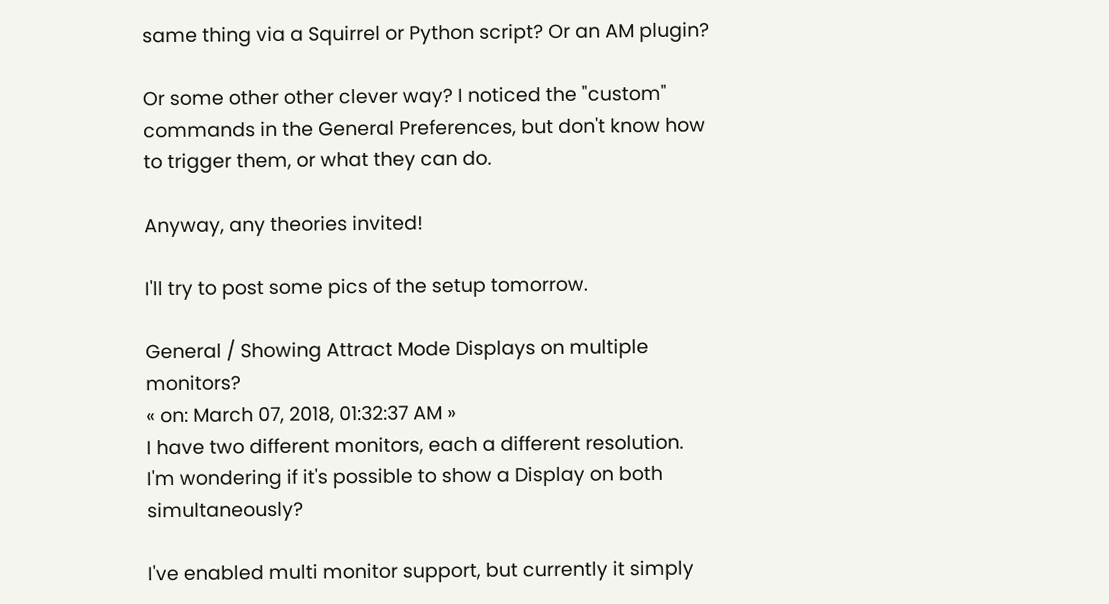same thing via a Squirrel or Python script? Or an AM plugin?

Or some other other clever way? I noticed the "custom" commands in the General Preferences, but don't know how to trigger them, or what they can do.

Anyway, any theories invited!

I'll try to post some pics of the setup tomorrow.

General / Showing Attract Mode Displays on multiple monitors?
« on: March 07, 2018, 01:32:37 AM »
I have two different monitors, each a different resolution. I'm wondering if it's possible to show a Display on both simultaneously?

I've enabled multi monitor support, but currently it simply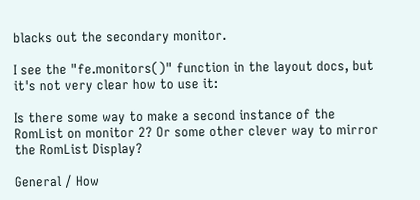blacks out the secondary monitor.

I see the "fe.monitors()" function in the layout docs, but it's not very clear how to use it:

Is there some way to make a second instance of the RomList on monitor 2? Or some other clever way to mirror the RomList Display?

General / How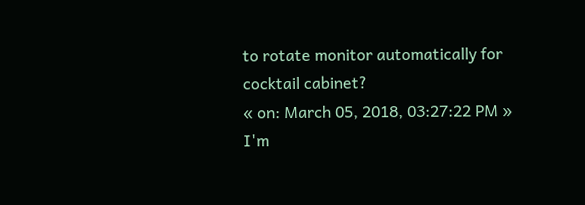to rotate monitor automatically for cocktail cabinet?
« on: March 05, 2018, 03:27:22 PM »
I'm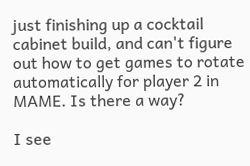just finishing up a cocktail cabinet build, and can't figure out how to get games to rotate automatically for player 2 in MAME. Is there a way?

I see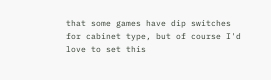that some games have dip switches for cabinet type, but of course I'd love to set this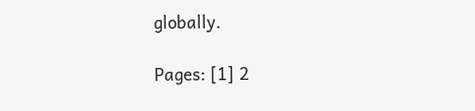globally.

Pages: [1] 2